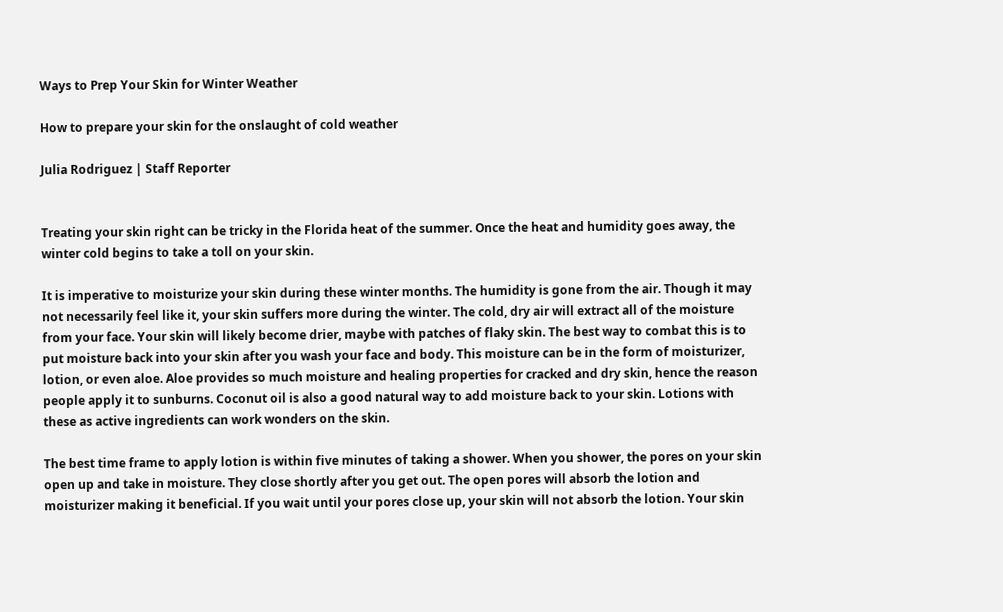Ways to Prep Your Skin for Winter Weather

How to prepare your skin for the onslaught of cold weather

Julia Rodriguez | Staff Reporter


Treating your skin right can be tricky in the Florida heat of the summer. Once the heat and humidity goes away, the winter cold begins to take a toll on your skin.

It is imperative to moisturize your skin during these winter months. The humidity is gone from the air. Though it may not necessarily feel like it, your skin suffers more during the winter. The cold, dry air will extract all of the moisture from your face. Your skin will likely become drier, maybe with patches of flaky skin. The best way to combat this is to put moisture back into your skin after you wash your face and body. This moisture can be in the form of moisturizer, lotion, or even aloe. Aloe provides so much moisture and healing properties for cracked and dry skin, hence the reason people apply it to sunburns. Coconut oil is also a good natural way to add moisture back to your skin. Lotions with these as active ingredients can work wonders on the skin.

The best time frame to apply lotion is within five minutes of taking a shower. When you shower, the pores on your skin open up and take in moisture. They close shortly after you get out. The open pores will absorb the lotion and moisturizer making it beneficial. If you wait until your pores close up, your skin will not absorb the lotion. Your skin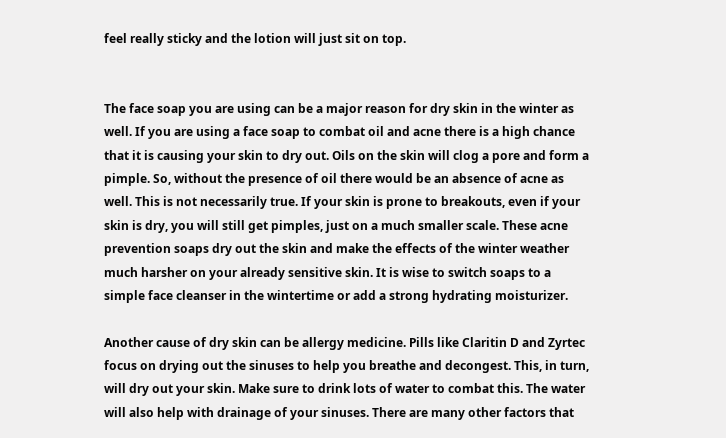feel really sticky and the lotion will just sit on top.


The face soap you are using can be a major reason for dry skin in the winter as well. If you are using a face soap to combat oil and acne there is a high chance that it is causing your skin to dry out. Oils on the skin will clog a pore and form a pimple. So, without the presence of oil there would be an absence of acne as well. This is not necessarily true. If your skin is prone to breakouts, even if your skin is dry, you will still get pimples, just on a much smaller scale. These acne prevention soaps dry out the skin and make the effects of the winter weather much harsher on your already sensitive skin. It is wise to switch soaps to a simple face cleanser in the wintertime or add a strong hydrating moisturizer.

Another cause of dry skin can be allergy medicine. Pills like Claritin D and Zyrtec focus on drying out the sinuses to help you breathe and decongest. This, in turn, will dry out your skin. Make sure to drink lots of water to combat this. The water will also help with drainage of your sinuses. There are many other factors that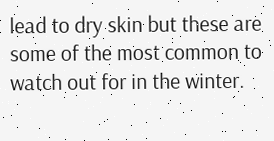lead to dry skin but these are some of the most common to watch out for in the winter.